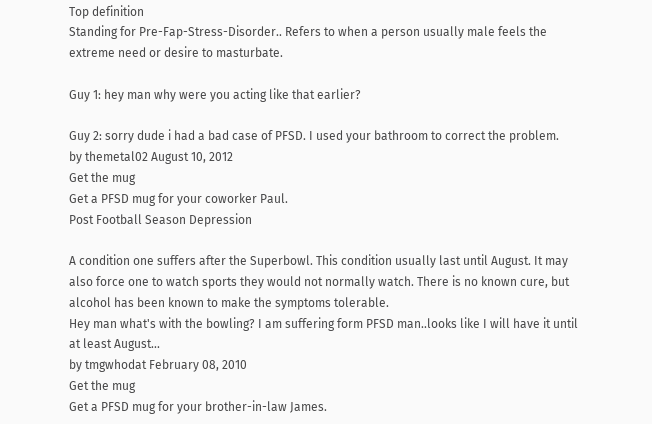Top definition
Standing for Pre-Fap-Stress-Disorder.. Refers to when a person usually male feels the extreme need or desire to masturbate.

Guy 1: hey man why were you acting like that earlier?

Guy 2: sorry dude i had a bad case of PFSD. I used your bathroom to correct the problem.
by themetal02 August 10, 2012
Get the mug
Get a PFSD mug for your coworker Paul.
Post Football Season Depression

A condition one suffers after the Superbowl. This condition usually last until August. It may also force one to watch sports they would not normally watch. There is no known cure, but alcohol has been known to make the symptoms tolerable.
Hey man what's with the bowling? I am suffering form PFSD man..looks like I will have it until at least August...
by tmgwhodat February 08, 2010
Get the mug
Get a PFSD mug for your brother-in-law James.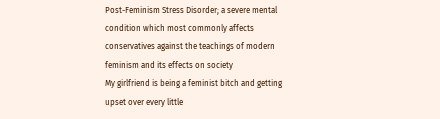Post-Feminism Stress Disorder; a severe mental condition which most commonly affects conservatives against the teachings of modern feminism and its effects on society
My girlfriend is being a feminist bitch and getting upset over every little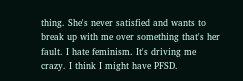thing. She's never satisfied and wants to break up with me over something that's her fault. I hate feminism. It's driving me crazy. I think I might have PFSD.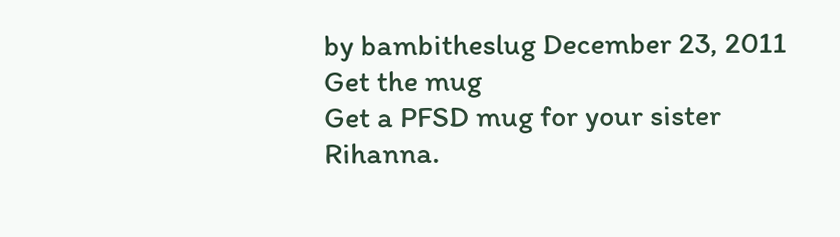by bambitheslug December 23, 2011
Get the mug
Get a PFSD mug for your sister Rihanna.